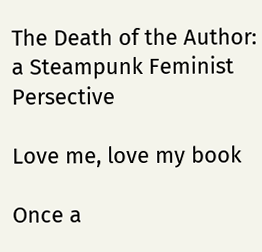The Death of the Author: a Steampunk Feminist Persective

Love me, love my book

Once a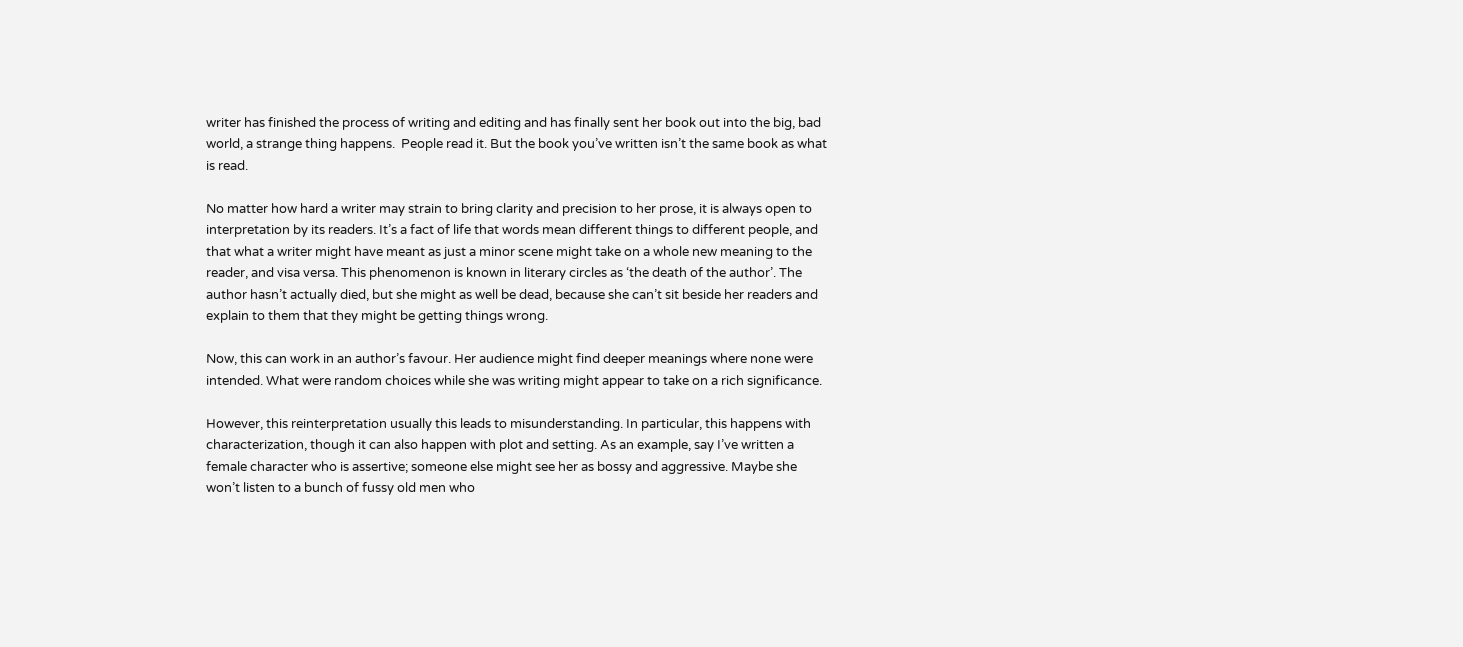writer has finished the process of writing and editing and has finally sent her book out into the big, bad world, a strange thing happens.  People read it. But the book you’ve written isn’t the same book as what is read.

No matter how hard a writer may strain to bring clarity and precision to her prose, it is always open to interpretation by its readers. It’s a fact of life that words mean different things to different people, and that what a writer might have meant as just a minor scene might take on a whole new meaning to the reader, and visa versa. This phenomenon is known in literary circles as ‘the death of the author’. The author hasn’t actually died, but she might as well be dead, because she can’t sit beside her readers and explain to them that they might be getting things wrong.

Now, this can work in an author’s favour. Her audience might find deeper meanings where none were intended. What were random choices while she was writing might appear to take on a rich significance.

However, this reinterpretation usually this leads to misunderstanding. In particular, this happens with characterization, though it can also happen with plot and setting. As an example, say I’ve written a female character who is assertive; someone else might see her as bossy and aggressive. Maybe she won’t listen to a bunch of fussy old men who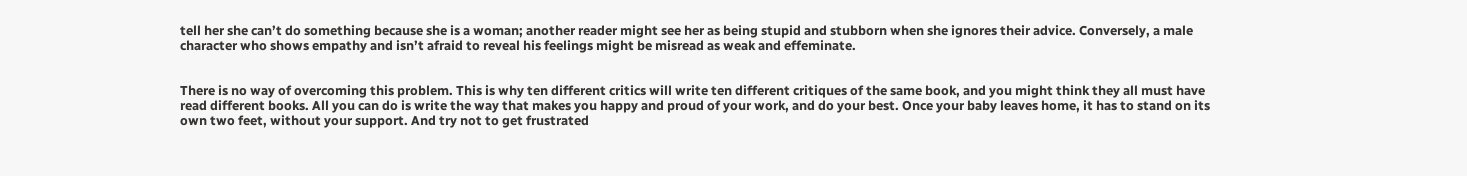tell her she can’t do something because she is a woman; another reader might see her as being stupid and stubborn when she ignores their advice. Conversely, a male character who shows empathy and isn’t afraid to reveal his feelings might be misread as weak and effeminate.


There is no way of overcoming this problem. This is why ten different critics will write ten different critiques of the same book, and you might think they all must have read different books. All you can do is write the way that makes you happy and proud of your work, and do your best. Once your baby leaves home, it has to stand on its own two feet, without your support. And try not to get frustrated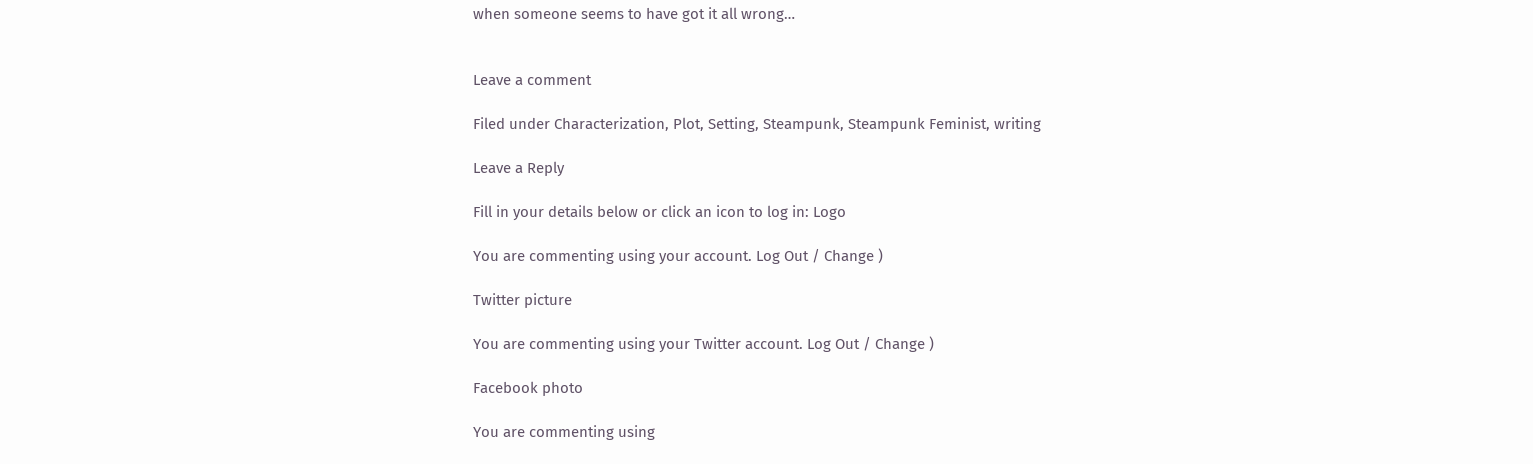when someone seems to have got it all wrong…


Leave a comment

Filed under Characterization, Plot, Setting, Steampunk, Steampunk Feminist, writing

Leave a Reply

Fill in your details below or click an icon to log in: Logo

You are commenting using your account. Log Out / Change )

Twitter picture

You are commenting using your Twitter account. Log Out / Change )

Facebook photo

You are commenting using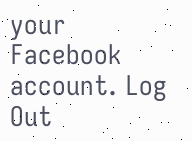your Facebook account. Log Out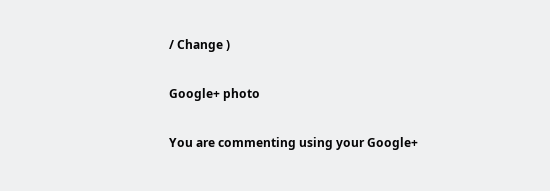/ Change )

Google+ photo

You are commenting using your Google+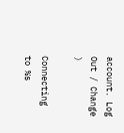account. Log Out / Change )

Connecting to %s